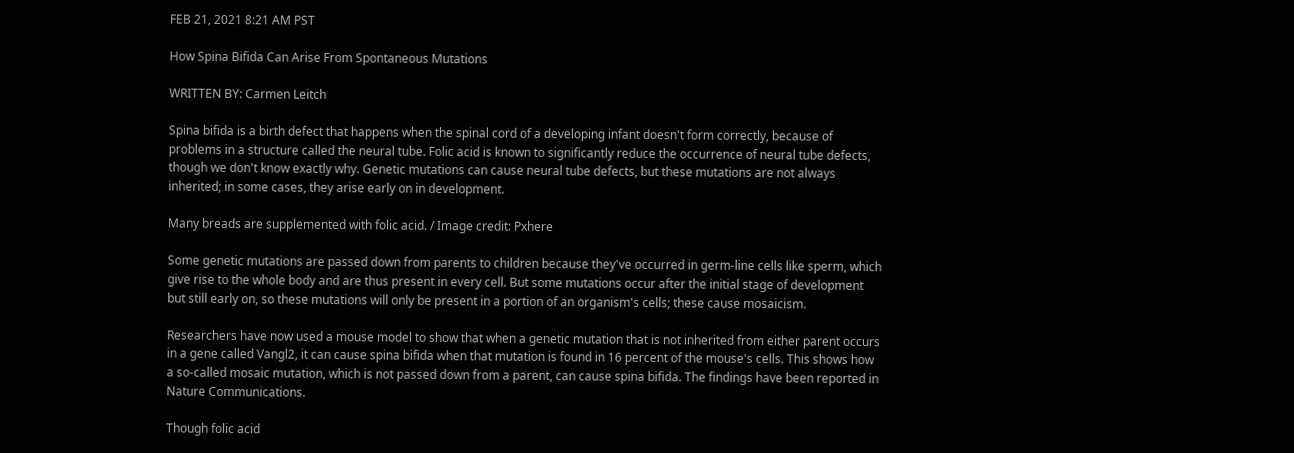FEB 21, 2021 8:21 AM PST

How Spina Bifida Can Arise From Spontaneous Mutations

WRITTEN BY: Carmen Leitch

Spina bifida is a birth defect that happens when the spinal cord of a developing infant doesn't form correctly, because of problems in a structure called the neural tube. Folic acid is known to significantly reduce the occurrence of neural tube defects, though we don't know exactly why. Genetic mutations can cause neural tube defects, but these mutations are not always inherited; in some cases, they arise early on in development.

Many breads are supplemented with folic acid. / Image credit: Pxhere

Some genetic mutations are passed down from parents to children because they've occurred in germ-line cells like sperm, which give rise to the whole body and are thus present in every cell. But some mutations occur after the initial stage of development but still early on, so these mutations will only be present in a portion of an organism's cells; these cause mosaicism.

Researchers have now used a mouse model to show that when a genetic mutation that is not inherited from either parent occurs in a gene called Vangl2, it can cause spina bifida when that mutation is found in 16 percent of the mouse's cells. This shows how a so-called mosaic mutation, which is not passed down from a parent, can cause spina bifida. The findings have been reported in Nature Communications.

Though folic acid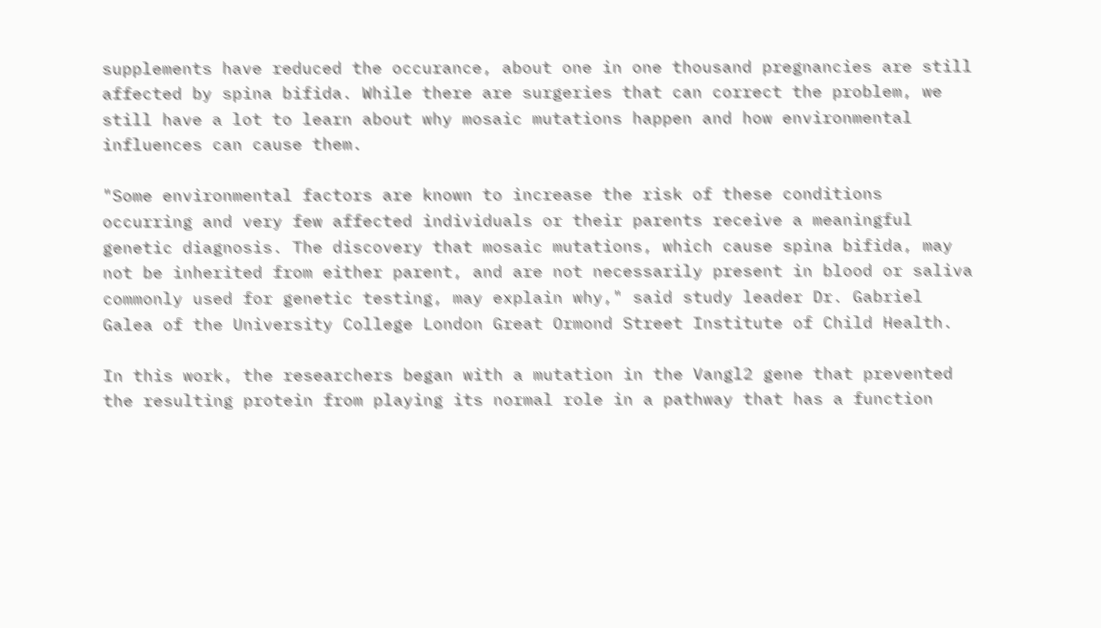supplements have reduced the occurance, about one in one thousand pregnancies are still affected by spina bifida. While there are surgeries that can correct the problem, we still have a lot to learn about why mosaic mutations happen and how environmental influences can cause them.

"Some environmental factors are known to increase the risk of these conditions occurring and very few affected individuals or their parents receive a meaningful genetic diagnosis. The discovery that mosaic mutations, which cause spina bifida, may not be inherited from either parent, and are not necessarily present in blood or saliva commonly used for genetic testing, may explain why," said study leader Dr. Gabriel Galea of the University College London Great Ormond Street Institute of Child Health.

In this work, the researchers began with a mutation in the Vangl2 gene that prevented the resulting protein from playing its normal role in a pathway that has a function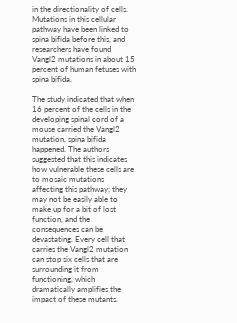in the directionality of cells. Mutations in this cellular pathway have been linked to spina bifida before this, and researchers have found Vangl2 mutations in about 15 percent of human fetuses with spina bifida.

The study indicated that when 16 percent of the cells in the developing spinal cord of a mouse carried the Vangl2 mutation, spina bifida happened. The authors suggested that this indicates how vulnerable these cells are to mosaic mutations affecting this pathway; they may not be easily able to make up for a bit of lost function, and the consequences can be devastating. Every cell that carries the Vangl2 mutation can stop six cells that are surrounding it from functioning, which dramatically amplifies the impact of these mutants.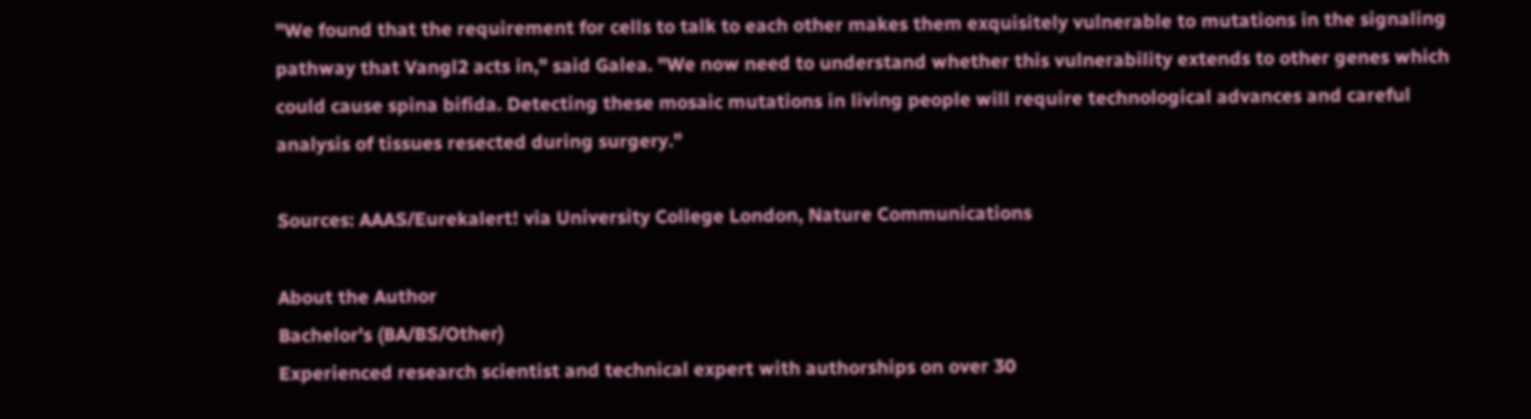"We found that the requirement for cells to talk to each other makes them exquisitely vulnerable to mutations in the signaling pathway that Vangl2 acts in," said Galea. "We now need to understand whether this vulnerability extends to other genes which could cause spina bifida. Detecting these mosaic mutations in living people will require technological advances and careful analysis of tissues resected during surgery."

Sources: AAAS/Eurekalert! via University College London, Nature Communications

About the Author
Bachelor's (BA/BS/Other)
Experienced research scientist and technical expert with authorships on over 30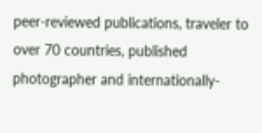peer-reviewed publications, traveler to over 70 countries, published photographer and internationally-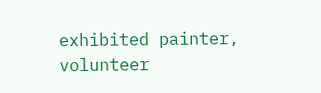exhibited painter, volunteer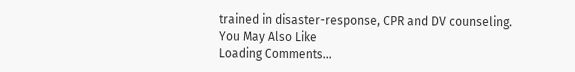trained in disaster-response, CPR and DV counseling.
You May Also Like
Loading Comments...